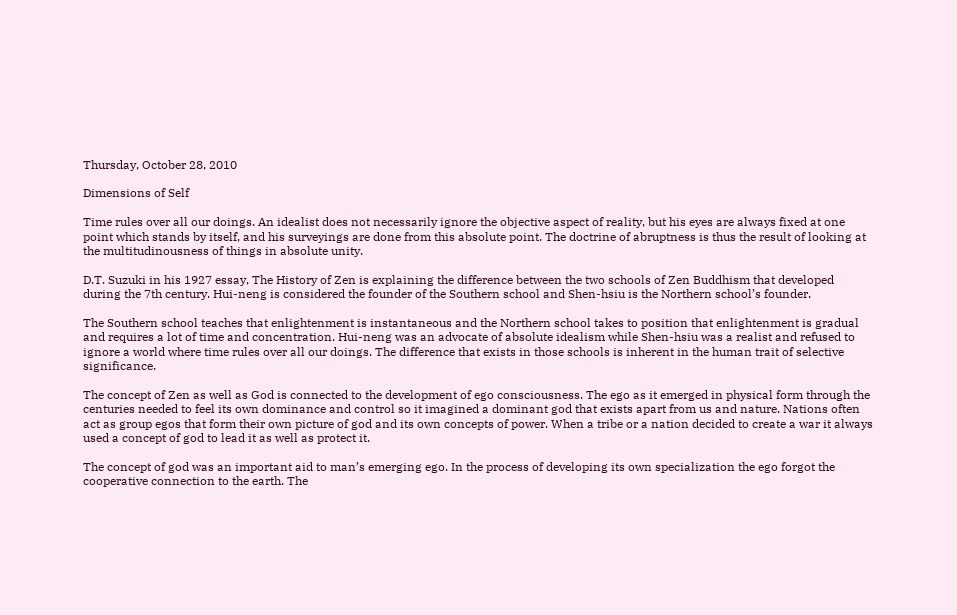Thursday, October 28, 2010

Dimensions of Self

Time rules over all our doings. An idealist does not necessarily ignore the objective aspect of reality, but his eyes are always fixed at one point which stands by itself, and his surveyings are done from this absolute point. The doctrine of abruptness is thus the result of looking at the multitudinousness of things in absolute unity.

D.T. Suzuki in his 1927 essay, The History of Zen is explaining the difference between the two schools of Zen Buddhism that developed during the 7th century. Hui-neng is considered the founder of the Southern school and Shen-hsiu is the Northern school’s founder.

The Southern school teaches that enlightenment is instantaneous and the Northern school takes to position that enlightenment is gradual and requires a lot of time and concentration. Hui-neng was an advocate of absolute idealism while Shen-hsiu was a realist and refused to ignore a world where time rules over all our doings. The difference that exists in those schools is inherent in the human trait of selective significance.

The concept of Zen as well as God is connected to the development of ego consciousness. The ego as it emerged in physical form through the centuries needed to feel its own dominance and control so it imagined a dominant god that exists apart from us and nature. Nations often act as group egos that form their own picture of god and its own concepts of power. When a tribe or a nation decided to create a war it always used a concept of god to lead it as well as protect it.

The concept of god was an important aid to man’s emerging ego. In the process of developing its own specialization the ego forgot the cooperative connection to the earth. The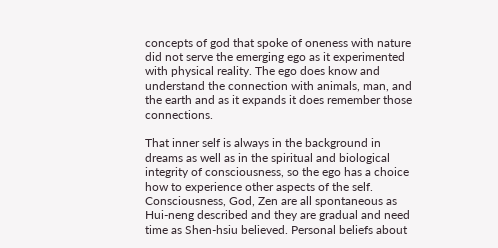concepts of god that spoke of oneness with nature did not serve the emerging ego as it experimented with physical reality. The ego does know and understand the connection with animals, man, and the earth and as it expands it does remember those connections.

That inner self is always in the background in dreams as well as in the spiritual and biological integrity of consciousness, so the ego has a choice how to experience other aspects of the self. Consciousness, God, Zen are all spontaneous as Hui-neng described and they are gradual and need time as Shen-hsiu believed. Personal beliefs about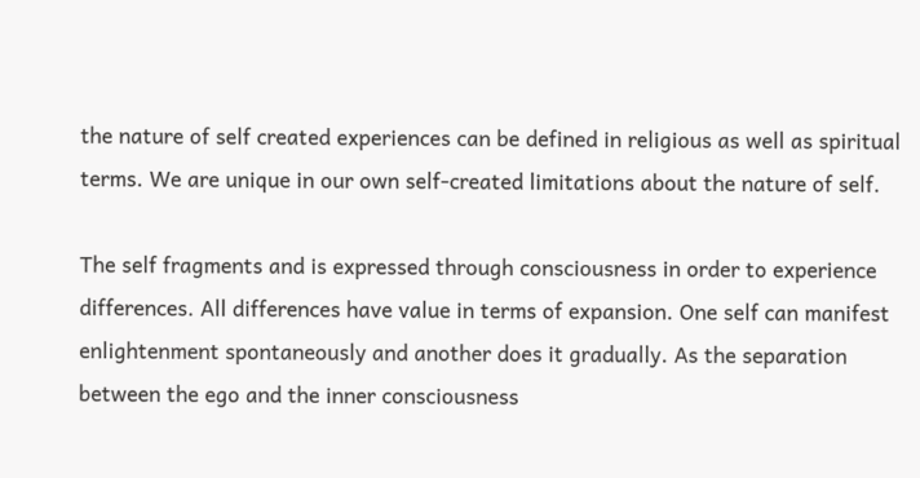the nature of self created experiences can be defined in religious as well as spiritual terms. We are unique in our own self-created limitations about the nature of self.

The self fragments and is expressed through consciousness in order to experience differences. All differences have value in terms of expansion. One self can manifest enlightenment spontaneously and another does it gradually. As the separation between the ego and the inner consciousness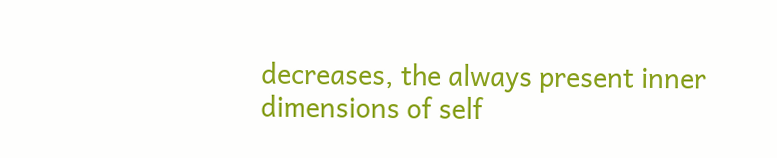decreases, the always present inner dimensions of self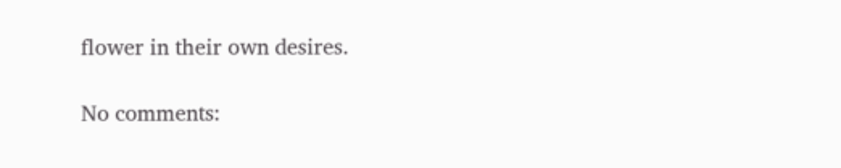flower in their own desires.

No comments: